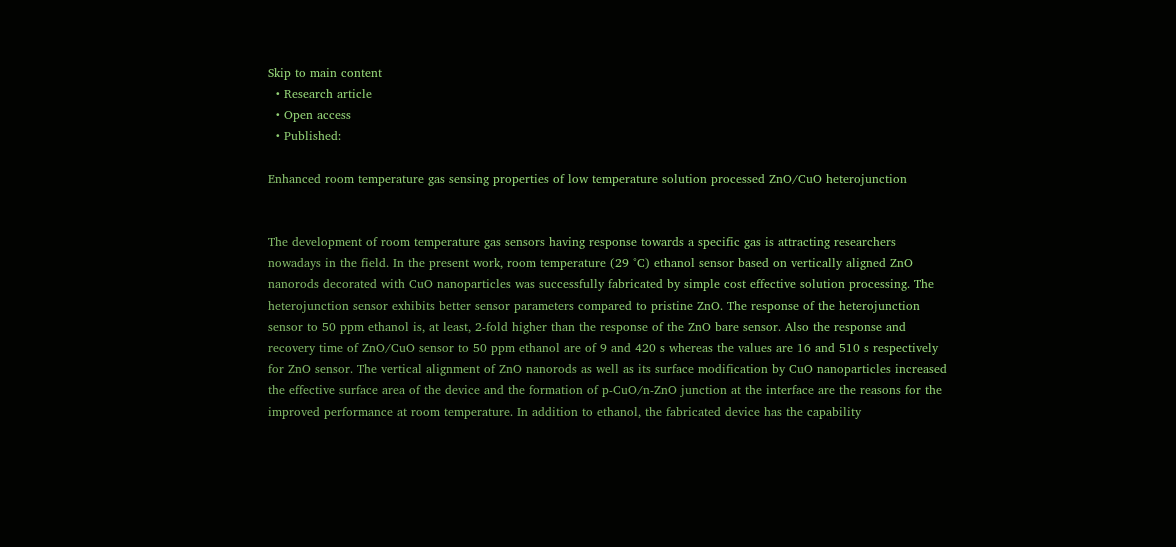Skip to main content
  • Research article
  • Open access
  • Published:

Enhanced room temperature gas sensing properties of low temperature solution processed ZnO/CuO heterojunction


The development of room temperature gas sensors having response towards a specific gas is attracting researchers nowadays in the field. In the present work, room temperature (29 °C) ethanol sensor based on vertically aligned ZnO nanorods decorated with CuO nanoparticles was successfully fabricated by simple cost effective solution processing. The heterojunction sensor exhibits better sensor parameters compared to pristine ZnO. The response of the heterojunction sensor to 50 ppm ethanol is, at least, 2-fold higher than the response of the ZnO bare sensor. Also the response and recovery time of ZnO/CuO sensor to 50 ppm ethanol are of 9 and 420 s whereas the values are 16 and 510 s respectively for ZnO sensor. The vertical alignment of ZnO nanorods as well as its surface modification by CuO nanoparticles increased the effective surface area of the device and the formation of p-CuO/n-ZnO junction at the interface are the reasons for the improved performance at room temperature. In addition to ethanol, the fabricated device has the capability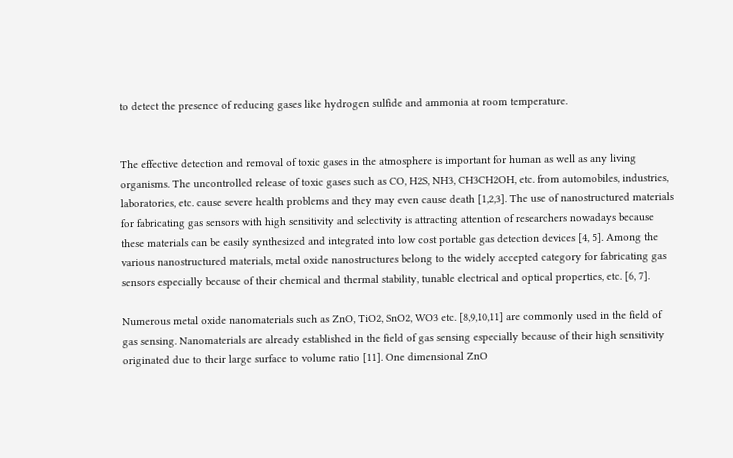to detect the presence of reducing gases like hydrogen sulfide and ammonia at room temperature.


The effective detection and removal of toxic gases in the atmosphere is important for human as well as any living organisms. The uncontrolled release of toxic gases such as CO, H2S, NH3, CH3CH2OH, etc. from automobiles, industries, laboratories, etc. cause severe health problems and they may even cause death [1,2,3]. The use of nanostructured materials for fabricating gas sensors with high sensitivity and selectivity is attracting attention of researchers nowadays because these materials can be easily synthesized and integrated into low cost portable gas detection devices [4, 5]. Among the various nanostructured materials, metal oxide nanostructures belong to the widely accepted category for fabricating gas sensors especially because of their chemical and thermal stability, tunable electrical and optical properties, etc. [6, 7].

Numerous metal oxide nanomaterials such as ZnO, TiO2, SnO2, WO3 etc. [8,9,10,11] are commonly used in the field of gas sensing. Nanomaterials are already established in the field of gas sensing especially because of their high sensitivity originated due to their large surface to volume ratio [11]. One dimensional ZnO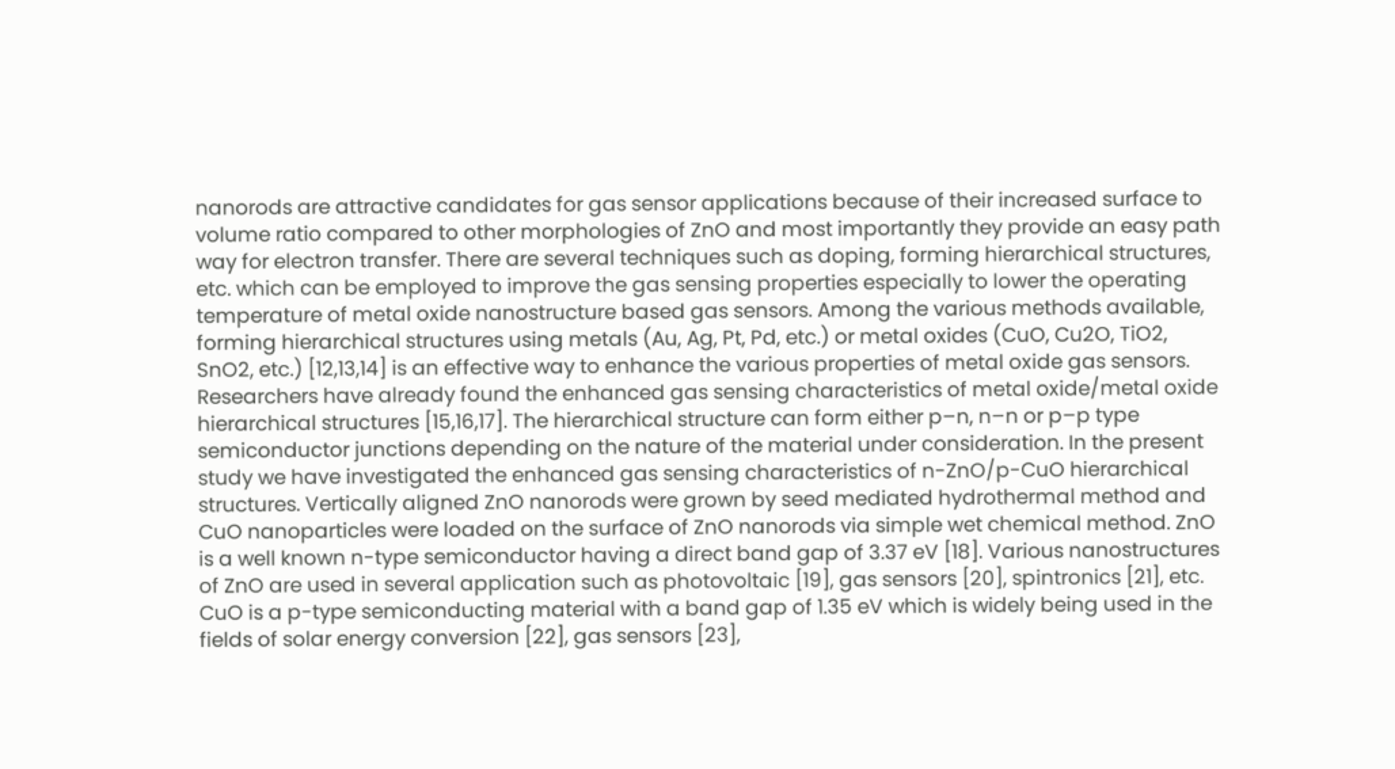nanorods are attractive candidates for gas sensor applications because of their increased surface to volume ratio compared to other morphologies of ZnO and most importantly they provide an easy path way for electron transfer. There are several techniques such as doping, forming hierarchical structures, etc. which can be employed to improve the gas sensing properties especially to lower the operating temperature of metal oxide nanostructure based gas sensors. Among the various methods available, forming hierarchical structures using metals (Au, Ag, Pt, Pd, etc.) or metal oxides (CuO, Cu2O, TiO2, SnO2, etc.) [12,13,14] is an effective way to enhance the various properties of metal oxide gas sensors. Researchers have already found the enhanced gas sensing characteristics of metal oxide/metal oxide hierarchical structures [15,16,17]. The hierarchical structure can form either p–n, n–n or p–p type semiconductor junctions depending on the nature of the material under consideration. In the present study we have investigated the enhanced gas sensing characteristics of n-ZnO/p-CuO hierarchical structures. Vertically aligned ZnO nanorods were grown by seed mediated hydrothermal method and CuO nanoparticles were loaded on the surface of ZnO nanorods via simple wet chemical method. ZnO is a well known n-type semiconductor having a direct band gap of 3.37 eV [18]. Various nanostructures of ZnO are used in several application such as photovoltaic [19], gas sensors [20], spintronics [21], etc. CuO is a p-type semiconducting material with a band gap of 1.35 eV which is widely being used in the fields of solar energy conversion [22], gas sensors [23],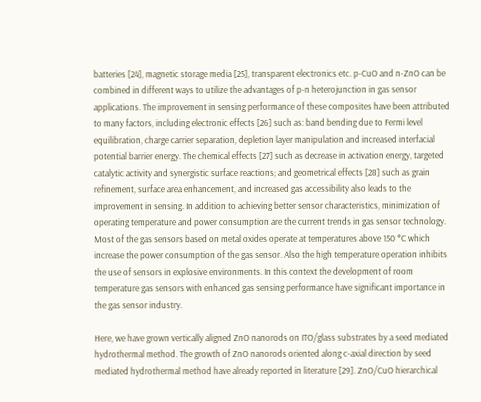batteries [24], magnetic storage media [25], transparent electronics etc. p-CuO and n-ZnO can be combined in different ways to utilize the advantages of p-n heterojunction in gas sensor applications. The improvement in sensing performance of these composites have been attributed to many factors, including electronic effects [26] such as: band bending due to Fermi level equilibration, charge carrier separation, depletion layer manipulation and increased interfacial potential barrier energy. The chemical effects [27] such as decrease in activation energy, targeted catalytic activity and synergistic surface reactions; and geometrical effects [28] such as grain refinement, surface area enhancement, and increased gas accessibility also leads to the improvement in sensing. In addition to achieving better sensor characteristics, minimization of operating temperature and power consumption are the current trends in gas sensor technology. Most of the gas sensors based on metal oxides operate at temperatures above 150 °C which increase the power consumption of the gas sensor. Also the high temperature operation inhibits the use of sensors in explosive environments. In this context the development of room temperature gas sensors with enhanced gas sensing performance have significant importance in the gas sensor industry.

Here, we have grown vertically aligned ZnO nanorods on ITO/glass substrates by a seed mediated hydrothermal method. The growth of ZnO nanorods oriented along c-axial direction by seed mediated hydrothermal method have already reported in literature [29]. ZnO/CuO hierarchical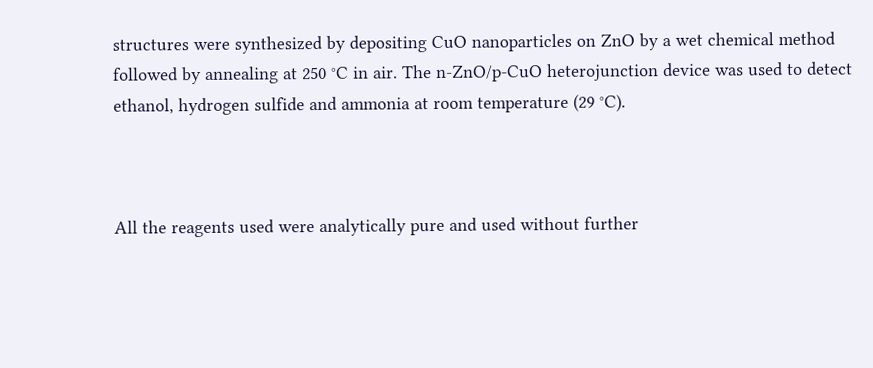structures were synthesized by depositing CuO nanoparticles on ZnO by a wet chemical method followed by annealing at 250 °C in air. The n-ZnO/p-CuO heterojunction device was used to detect ethanol, hydrogen sulfide and ammonia at room temperature (29 °C).



All the reagents used were analytically pure and used without further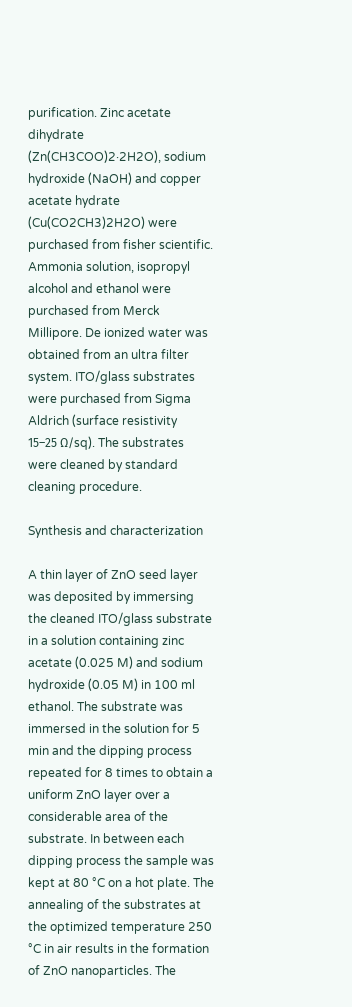purification. Zinc acetate dihydrate (Zn(CH3COO)2·2H2O), sodium hydroxide (NaOH) and copper acetate hydrate (Cu(CO2CH3)2H2O) were purchased from fisher scientific. Ammonia solution, isopropyl alcohol and ethanol were purchased from Merck Millipore. De ionized water was obtained from an ultra filter system. ITO/glass substrates were purchased from Sigma Aldrich (surface resistivity 15–25 Ω/sq). The substrates were cleaned by standard cleaning procedure.

Synthesis and characterization

A thin layer of ZnO seed layer was deposited by immersing the cleaned ITO/glass substrate in a solution containing zinc acetate (0.025 M) and sodium hydroxide (0.05 M) in 100 ml ethanol. The substrate was immersed in the solution for 5 min and the dipping process repeated for 8 times to obtain a uniform ZnO layer over a considerable area of the substrate. In between each dipping process the sample was kept at 80 °C on a hot plate. The annealing of the substrates at the optimized temperature 250 °C in air results in the formation of ZnO nanoparticles. The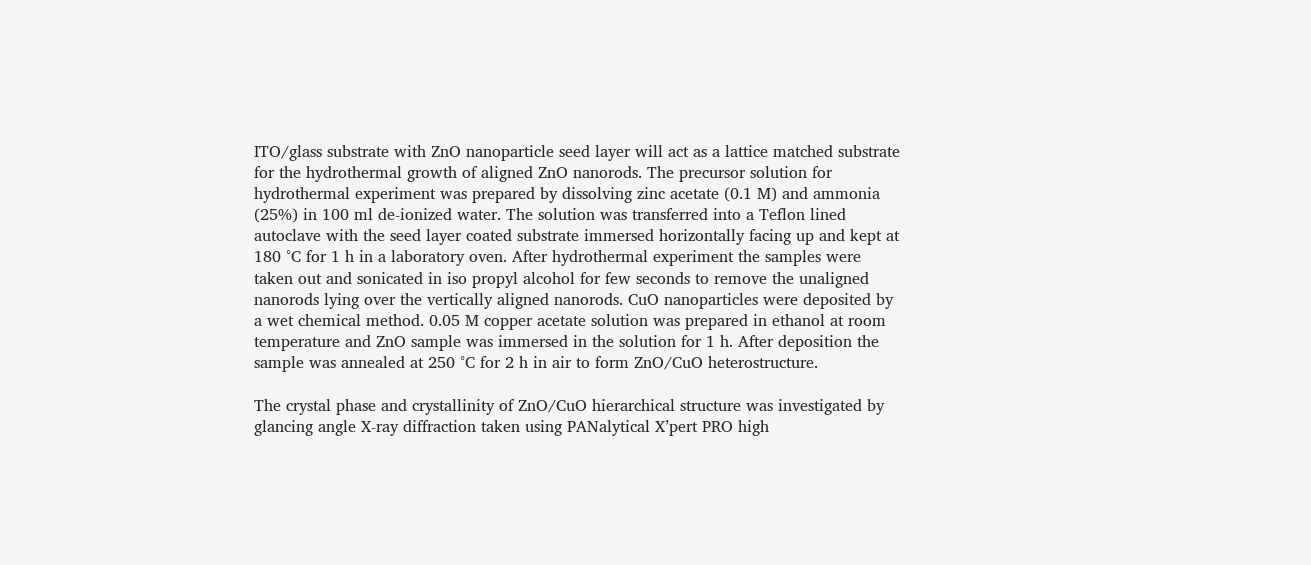ITO/glass substrate with ZnO nanoparticle seed layer will act as a lattice matched substrate for the hydrothermal growth of aligned ZnO nanorods. The precursor solution for hydrothermal experiment was prepared by dissolving zinc acetate (0.1 M) and ammonia (25%) in 100 ml de-ionized water. The solution was transferred into a Teflon lined autoclave with the seed layer coated substrate immersed horizontally facing up and kept at 180 °C for 1 h in a laboratory oven. After hydrothermal experiment the samples were taken out and sonicated in iso propyl alcohol for few seconds to remove the unaligned nanorods lying over the vertically aligned nanorods. CuO nanoparticles were deposited by a wet chemical method. 0.05 M copper acetate solution was prepared in ethanol at room temperature and ZnO sample was immersed in the solution for 1 h. After deposition the sample was annealed at 250 °C for 2 h in air to form ZnO/CuO heterostructure.

The crystal phase and crystallinity of ZnO/CuO hierarchical structure was investigated by glancing angle X-ray diffraction taken using PANalytical X’pert PRO high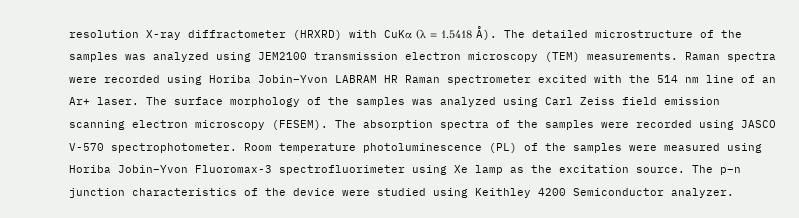resolution X-ray diffractometer (HRXRD) with CuKα (λ = 1.5418 Å). The detailed microstructure of the samples was analyzed using JEM2100 transmission electron microscopy (TEM) measurements. Raman spectra were recorded using Horiba Jobin–Yvon LABRAM HR Raman spectrometer excited with the 514 nm line of an Ar+ laser. The surface morphology of the samples was analyzed using Carl Zeiss field emission scanning electron microscopy (FESEM). The absorption spectra of the samples were recorded using JASCO V-570 spectrophotometer. Room temperature photoluminescence (PL) of the samples were measured using Horiba Jobin–Yvon Fluoromax-3 spectrofluorimeter using Xe lamp as the excitation source. The p–n junction characteristics of the device were studied using Keithley 4200 Semiconductor analyzer.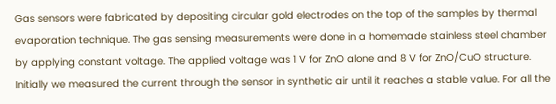Gas sensors were fabricated by depositing circular gold electrodes on the top of the samples by thermal evaporation technique. The gas sensing measurements were done in a homemade stainless steel chamber by applying constant voltage. The applied voltage was 1 V for ZnO alone and 8 V for ZnO/CuO structure. Initially we measured the current through the sensor in synthetic air until it reaches a stable value. For all the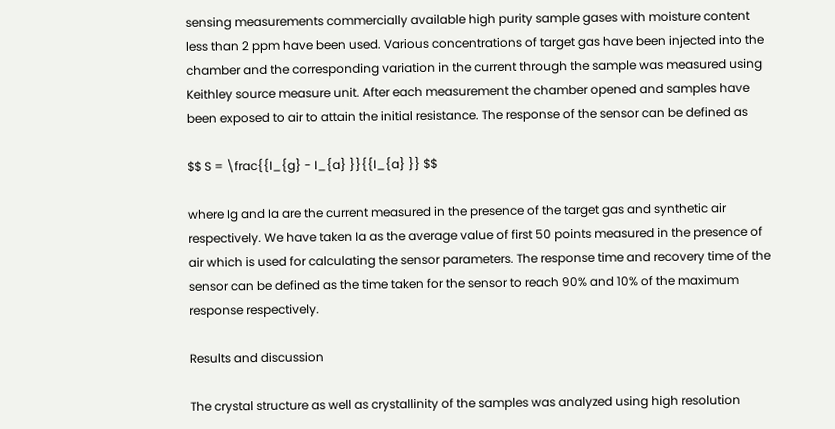sensing measurements commercially available high purity sample gases with moisture content less than 2 ppm have been used. Various concentrations of target gas have been injected into the chamber and the corresponding variation in the current through the sample was measured using Keithley source measure unit. After each measurement the chamber opened and samples have been exposed to air to attain the initial resistance. The response of the sensor can be defined as

$$ S = \frac{{I_{g} - I_{a} }}{{I_{a} }} $$

where Ig and Ia are the current measured in the presence of the target gas and synthetic air respectively. We have taken Ia as the average value of first 50 points measured in the presence of air which is used for calculating the sensor parameters. The response time and recovery time of the sensor can be defined as the time taken for the sensor to reach 90% and 10% of the maximum response respectively.

Results and discussion

The crystal structure as well as crystallinity of the samples was analyzed using high resolution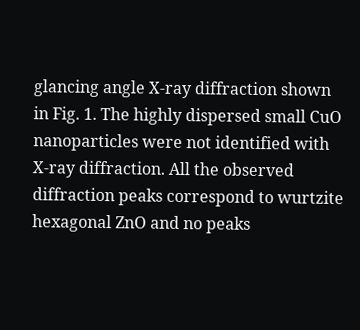glancing angle X-ray diffraction shown in Fig. 1. The highly dispersed small CuO nanoparticles were not identified with X-ray diffraction. All the observed diffraction peaks correspond to wurtzite hexagonal ZnO and no peaks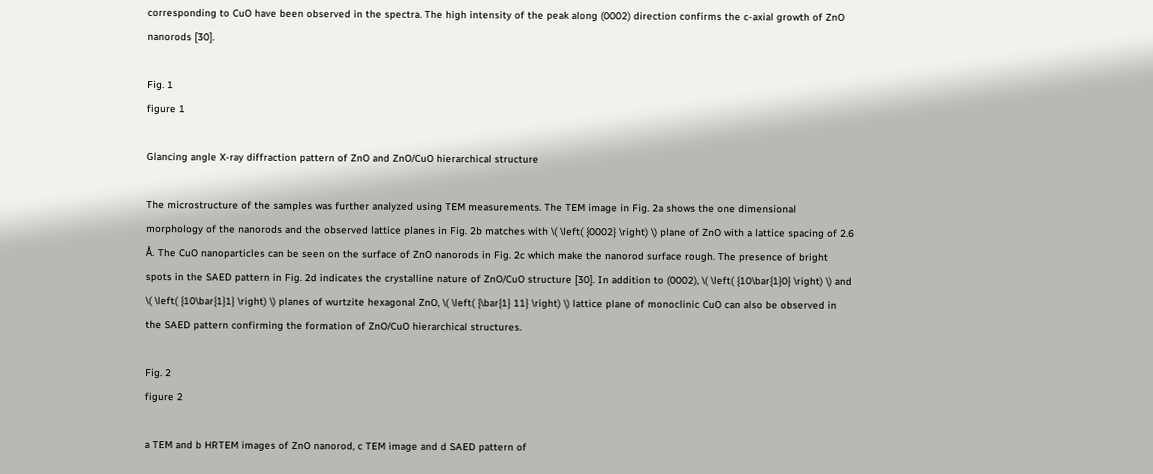corresponding to CuO have been observed in the spectra. The high intensity of the peak along (0002) direction confirms the c-axial growth of ZnO nanorods [30].

Fig. 1
figure 1

Glancing angle X-ray diffraction pattern of ZnO and ZnO/CuO hierarchical structure

The microstructure of the samples was further analyzed using TEM measurements. The TEM image in Fig. 2a shows the one dimensional morphology of the nanorods and the observed lattice planes in Fig. 2b matches with \( \left( {0002} \right) \) plane of ZnO with a lattice spacing of 2.6 Å. The CuO nanoparticles can be seen on the surface of ZnO nanorods in Fig. 2c which make the nanorod surface rough. The presence of bright spots in the SAED pattern in Fig. 2d indicates the crystalline nature of ZnO/CuO structure [30]. In addition to (0002), \( \left( {10\bar{1}0} \right) \) and \( \left( {10\bar{1}1} \right) \) planes of wurtzite hexagonal ZnO, \( \left( {\bar{1} 11} \right) \) lattice plane of monoclinic CuO can also be observed in the SAED pattern confirming the formation of ZnO/CuO hierarchical structures.

Fig. 2
figure 2

a TEM and b HRTEM images of ZnO nanorod, c TEM image and d SAED pattern of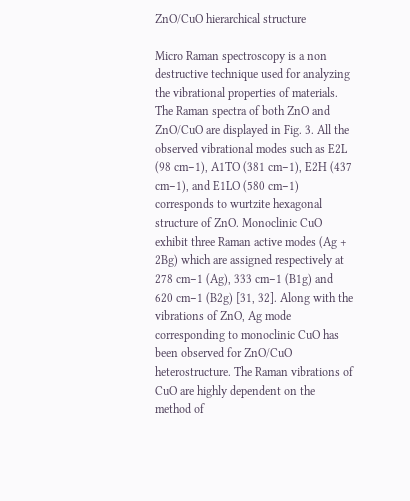ZnO/CuO hierarchical structure

Micro Raman spectroscopy is a non destructive technique used for analyzing the vibrational properties of materials. The Raman spectra of both ZnO and ZnO/CuO are displayed in Fig. 3. All the observed vibrational modes such as E2L (98 cm−1), A1TO (381 cm−1), E2H (437 cm−1), and E1LO (580 cm−1) corresponds to wurtzite hexagonal structure of ZnO. Monoclinic CuO exhibit three Raman active modes (Ag + 2Bg) which are assigned respectively at 278 cm−1 (Ag), 333 cm−1 (B1g) and 620 cm−1 (B2g) [31, 32]. Along with the vibrations of ZnO, Ag mode corresponding to monoclinic CuO has been observed for ZnO/CuO heterostructure. The Raman vibrations of CuO are highly dependent on the method of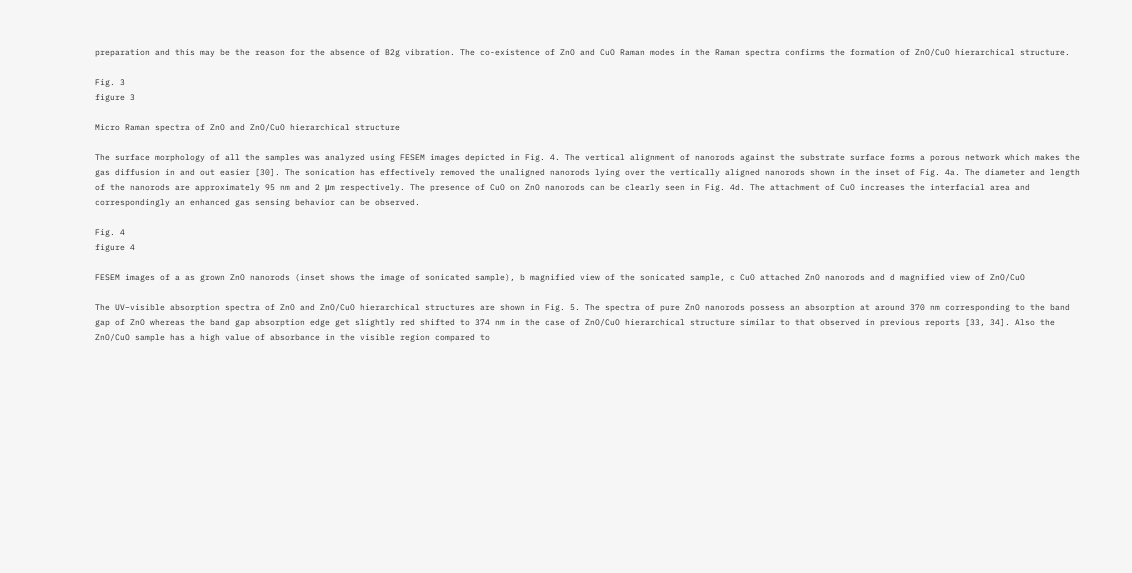preparation and this may be the reason for the absence of B2g vibration. The co-existence of ZnO and CuO Raman modes in the Raman spectra confirms the formation of ZnO/CuO hierarchical structure.

Fig. 3
figure 3

Micro Raman spectra of ZnO and ZnO/CuO hierarchical structure

The surface morphology of all the samples was analyzed using FESEM images depicted in Fig. 4. The vertical alignment of nanorods against the substrate surface forms a porous network which makes the gas diffusion in and out easier [30]. The sonication has effectively removed the unaligned nanorods lying over the vertically aligned nanorods shown in the inset of Fig. 4a. The diameter and length of the nanorods are approximately 95 nm and 2 μm respectively. The presence of CuO on ZnO nanorods can be clearly seen in Fig. 4d. The attachment of CuO increases the interfacial area and correspondingly an enhanced gas sensing behavior can be observed.

Fig. 4
figure 4

FESEM images of a as grown ZnO nanorods (inset shows the image of sonicated sample), b magnified view of the sonicated sample, c CuO attached ZnO nanorods and d magnified view of ZnO/CuO

The UV–visible absorption spectra of ZnO and ZnO/CuO hierarchical structures are shown in Fig. 5. The spectra of pure ZnO nanorods possess an absorption at around 370 nm corresponding to the band gap of ZnO whereas the band gap absorption edge get slightly red shifted to 374 nm in the case of ZnO/CuO hierarchical structure similar to that observed in previous reports [33, 34]. Also the ZnO/CuO sample has a high value of absorbance in the visible region compared to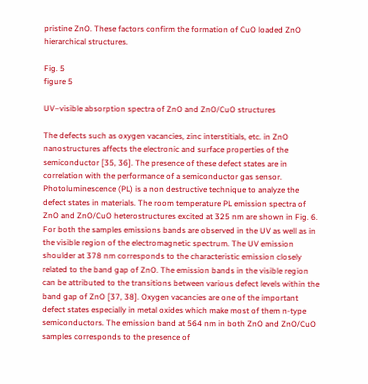pristine ZnO. These factors confirm the formation of CuO loaded ZnO hierarchical structures.

Fig. 5
figure 5

UV–visible absorption spectra of ZnO and ZnO/CuO structures

The defects such as oxygen vacancies, zinc interstitials, etc. in ZnO nanostructures affects the electronic and surface properties of the semiconductor [35, 36]. The presence of these defect states are in correlation with the performance of a semiconductor gas sensor. Photoluminescence (PL) is a non destructive technique to analyze the defect states in materials. The room temperature PL emission spectra of ZnO and ZnO/CuO heterostructures excited at 325 nm are shown in Fig. 6. For both the samples emissions bands are observed in the UV as well as in the visible region of the electromagnetic spectrum. The UV emission shoulder at 378 nm corresponds to the characteristic emission closely related to the band gap of ZnO. The emission bands in the visible region can be attributed to the transitions between various defect levels within the band gap of ZnO [37, 38]. Oxygen vacancies are one of the important defect states especially in metal oxides which make most of them n-type semiconductors. The emission band at 564 nm in both ZnO and ZnO/CuO samples corresponds to the presence of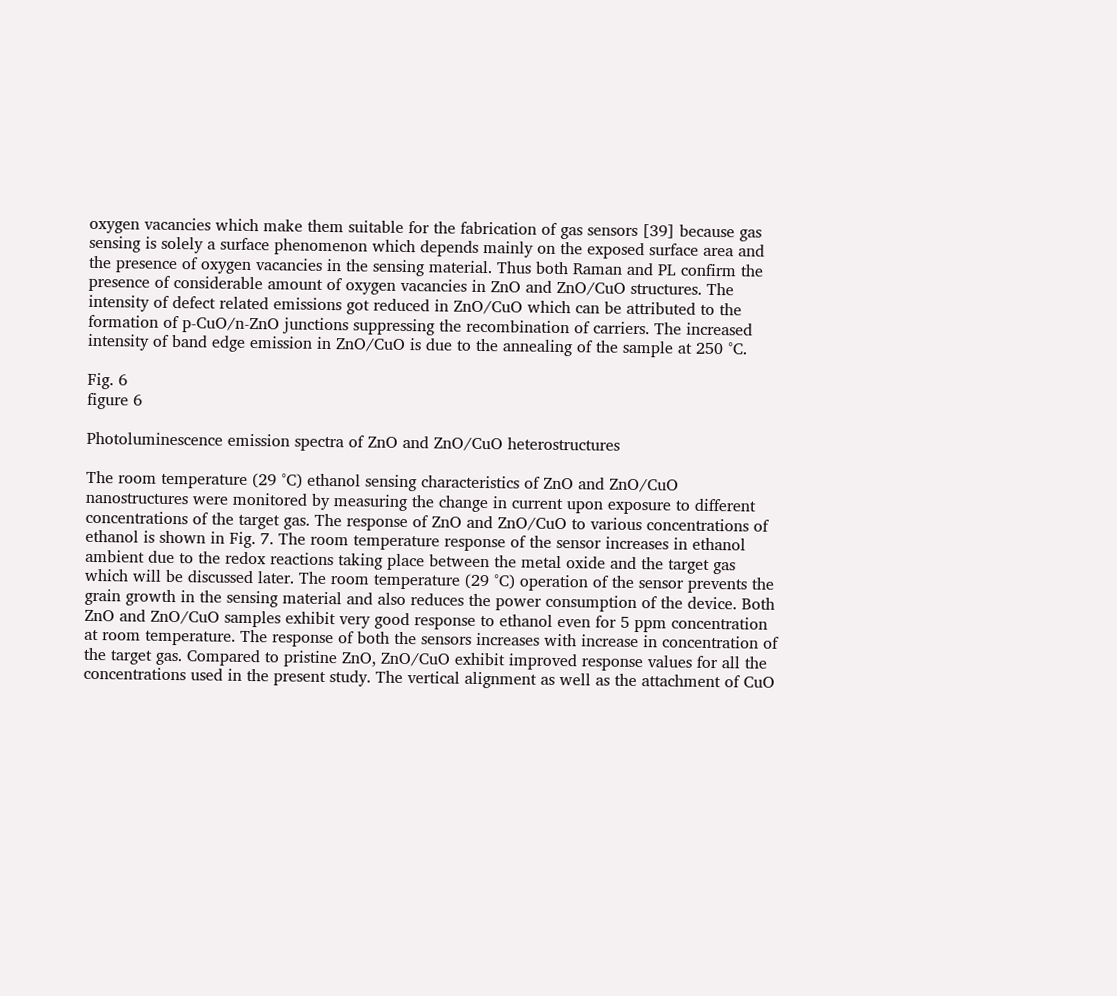oxygen vacancies which make them suitable for the fabrication of gas sensors [39] because gas sensing is solely a surface phenomenon which depends mainly on the exposed surface area and the presence of oxygen vacancies in the sensing material. Thus both Raman and PL confirm the presence of considerable amount of oxygen vacancies in ZnO and ZnO/CuO structures. The intensity of defect related emissions got reduced in ZnO/CuO which can be attributed to the formation of p-CuO/n-ZnO junctions suppressing the recombination of carriers. The increased intensity of band edge emission in ZnO/CuO is due to the annealing of the sample at 250 °C.

Fig. 6
figure 6

Photoluminescence emission spectra of ZnO and ZnO/CuO heterostructures

The room temperature (29 °C) ethanol sensing characteristics of ZnO and ZnO/CuO nanostructures were monitored by measuring the change in current upon exposure to different concentrations of the target gas. The response of ZnO and ZnO/CuO to various concentrations of ethanol is shown in Fig. 7. The room temperature response of the sensor increases in ethanol ambient due to the redox reactions taking place between the metal oxide and the target gas which will be discussed later. The room temperature (29 °C) operation of the sensor prevents the grain growth in the sensing material and also reduces the power consumption of the device. Both ZnO and ZnO/CuO samples exhibit very good response to ethanol even for 5 ppm concentration at room temperature. The response of both the sensors increases with increase in concentration of the target gas. Compared to pristine ZnO, ZnO/CuO exhibit improved response values for all the concentrations used in the present study. The vertical alignment as well as the attachment of CuO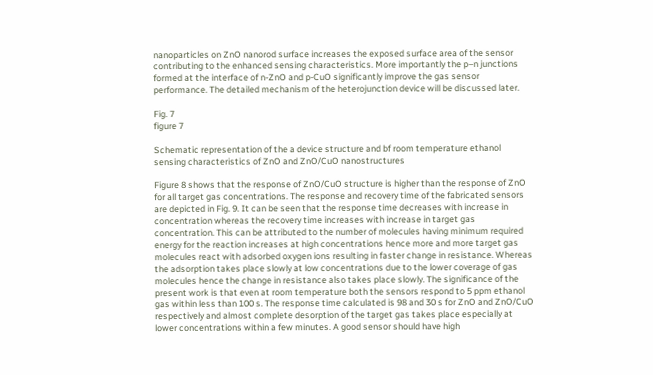nanoparticles on ZnO nanorod surface increases the exposed surface area of the sensor contributing to the enhanced sensing characteristics. More importantly the p–n junctions formed at the interface of n-ZnO and p-CuO significantly improve the gas sensor performance. The detailed mechanism of the heterojunction device will be discussed later.

Fig. 7
figure 7

Schematic representation of the a device structure and bf room temperature ethanol sensing characteristics of ZnO and ZnO/CuO nanostructures

Figure 8 shows that the response of ZnO/CuO structure is higher than the response of ZnO for all target gas concentrations. The response and recovery time of the fabricated sensors are depicted in Fig. 9. It can be seen that the response time decreases with increase in concentration whereas the recovery time increases with increase in target gas concentration. This can be attributed to the number of molecules having minimum required energy for the reaction increases at high concentrations hence more and more target gas molecules react with adsorbed oxygen ions resulting in faster change in resistance. Whereas the adsorption takes place slowly at low concentrations due to the lower coverage of gas molecules hence the change in resistance also takes place slowly. The significance of the present work is that even at room temperature both the sensors respond to 5 ppm ethanol gas within less than 100 s. The response time calculated is 98 and 30 s for ZnO and ZnO/CuO respectively and almost complete desorption of the target gas takes place especially at lower concentrations within a few minutes. A good sensor should have high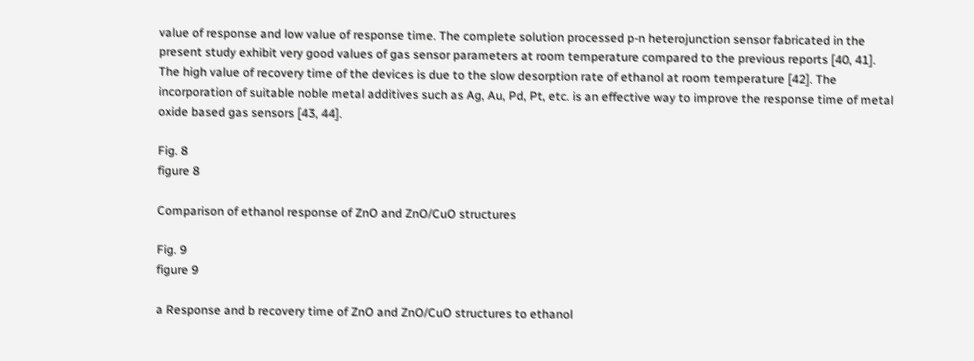value of response and low value of response time. The complete solution processed p-n heterojunction sensor fabricated in the present study exhibit very good values of gas sensor parameters at room temperature compared to the previous reports [40, 41]. The high value of recovery time of the devices is due to the slow desorption rate of ethanol at room temperature [42]. The incorporation of suitable noble metal additives such as Ag, Au, Pd, Pt, etc. is an effective way to improve the response time of metal oxide based gas sensors [43, 44].

Fig. 8
figure 8

Comparison of ethanol response of ZnO and ZnO/CuO structures

Fig. 9
figure 9

a Response and b recovery time of ZnO and ZnO/CuO structures to ethanol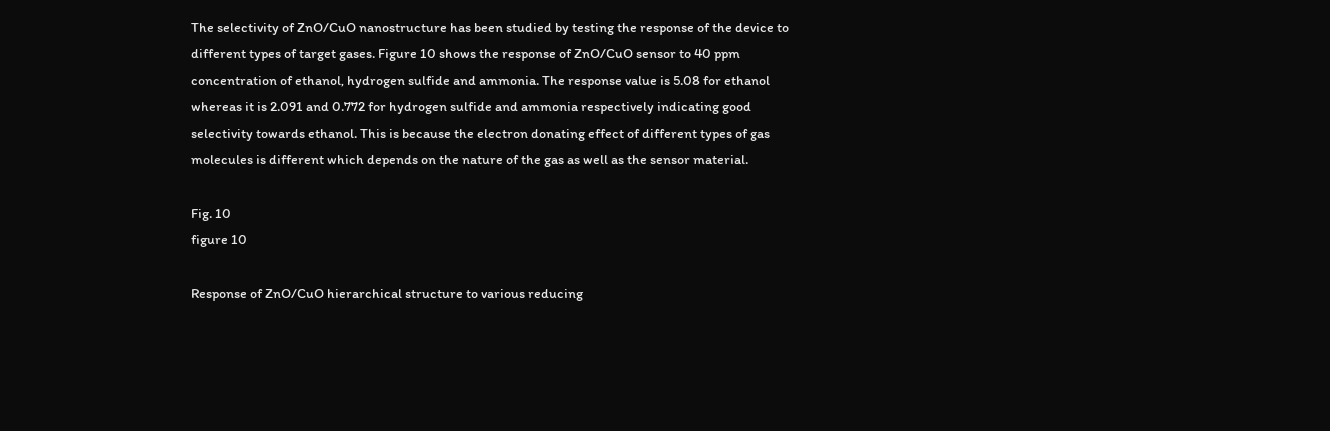The selectivity of ZnO/CuO nanostructure has been studied by testing the response of the device to different types of target gases. Figure 10 shows the response of ZnO/CuO sensor to 40 ppm concentration of ethanol, hydrogen sulfide and ammonia. The response value is 5.08 for ethanol whereas it is 2.091 and 0.772 for hydrogen sulfide and ammonia respectively indicating good selectivity towards ethanol. This is because the electron donating effect of different types of gas molecules is different which depends on the nature of the gas as well as the sensor material.

Fig. 10
figure 10

Response of ZnO/CuO hierarchical structure to various reducing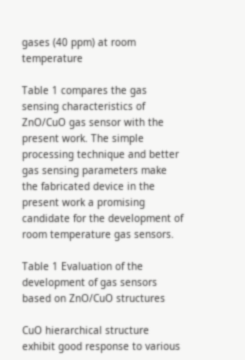gases (40 ppm) at room temperature

Table 1 compares the gas sensing characteristics of ZnO/CuO gas sensor with the present work. The simple processing technique and better gas sensing parameters make the fabricated device in the present work a promising candidate for the development of room temperature gas sensors.

Table 1 Evaluation of the development of gas sensors based on ZnO/CuO structures

CuO hierarchical structure exhibit good response to various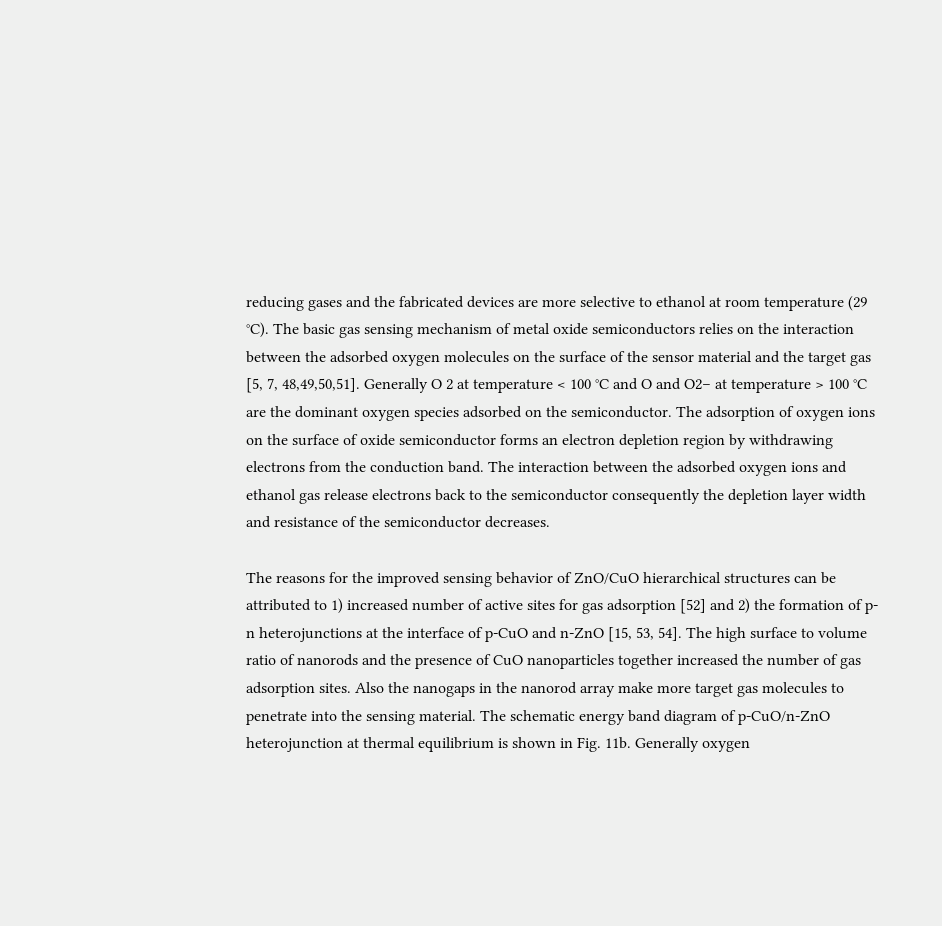reducing gases and the fabricated devices are more selective to ethanol at room temperature (29 °C). The basic gas sensing mechanism of metal oxide semiconductors relies on the interaction between the adsorbed oxygen molecules on the surface of the sensor material and the target gas [5, 7, 48,49,50,51]. Generally O 2 at temperature < 100 °C and O and O2− at temperature > 100 °C are the dominant oxygen species adsorbed on the semiconductor. The adsorption of oxygen ions on the surface of oxide semiconductor forms an electron depletion region by withdrawing electrons from the conduction band. The interaction between the adsorbed oxygen ions and ethanol gas release electrons back to the semiconductor consequently the depletion layer width and resistance of the semiconductor decreases.

The reasons for the improved sensing behavior of ZnO/CuO hierarchical structures can be attributed to 1) increased number of active sites for gas adsorption [52] and 2) the formation of p-n heterojunctions at the interface of p-CuO and n-ZnO [15, 53, 54]. The high surface to volume ratio of nanorods and the presence of CuO nanoparticles together increased the number of gas adsorption sites. Also the nanogaps in the nanorod array make more target gas molecules to penetrate into the sensing material. The schematic energy band diagram of p-CuO/n-ZnO heterojunction at thermal equilibrium is shown in Fig. 11b. Generally oxygen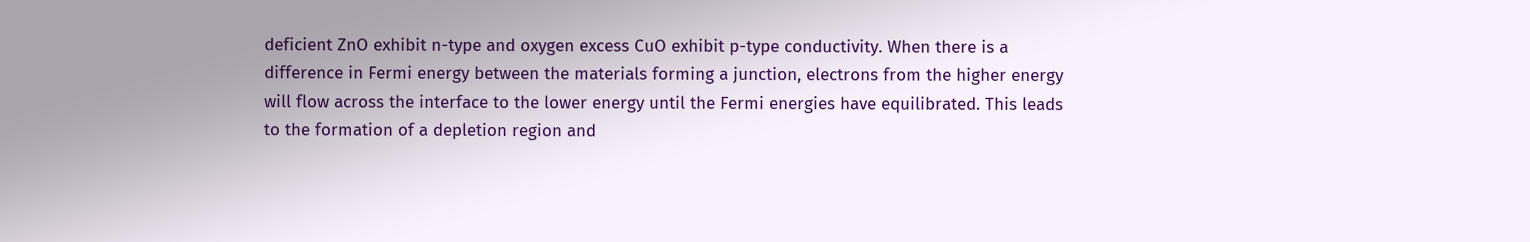deficient ZnO exhibit n-type and oxygen excess CuO exhibit p-type conductivity. When there is a difference in Fermi energy between the materials forming a junction, electrons from the higher energy will flow across the interface to the lower energy until the Fermi energies have equilibrated. This leads to the formation of a depletion region and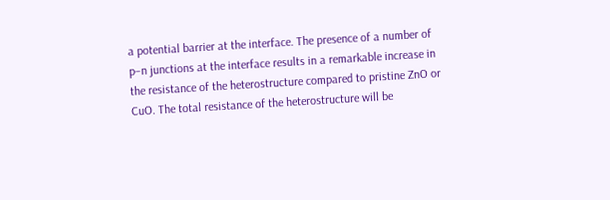a potential barrier at the interface. The presence of a number of p–n junctions at the interface results in a remarkable increase in the resistance of the heterostructure compared to pristine ZnO or CuO. The total resistance of the heterostructure will be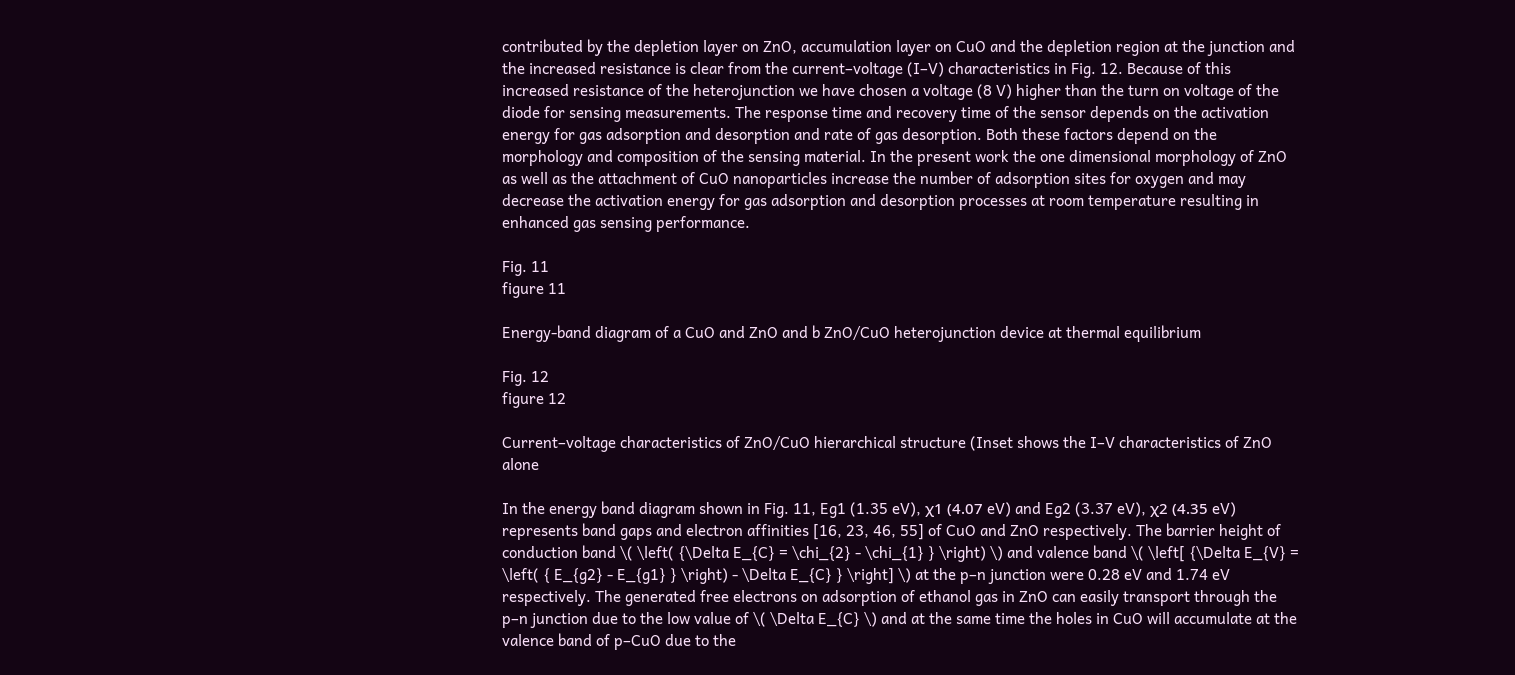contributed by the depletion layer on ZnO, accumulation layer on CuO and the depletion region at the junction and the increased resistance is clear from the current–voltage (I–V) characteristics in Fig. 12. Because of this increased resistance of the heterojunction we have chosen a voltage (8 V) higher than the turn on voltage of the diode for sensing measurements. The response time and recovery time of the sensor depends on the activation energy for gas adsorption and desorption and rate of gas desorption. Both these factors depend on the morphology and composition of the sensing material. In the present work the one dimensional morphology of ZnO as well as the attachment of CuO nanoparticles increase the number of adsorption sites for oxygen and may decrease the activation energy for gas adsorption and desorption processes at room temperature resulting in enhanced gas sensing performance.

Fig. 11
figure 11

Energy-band diagram of a CuO and ZnO and b ZnO/CuO heterojunction device at thermal equilibrium

Fig. 12
figure 12

Current–voltage characteristics of ZnO/CuO hierarchical structure (Inset shows the I–V characteristics of ZnO alone

In the energy band diagram shown in Fig. 11, Eg1 (1.35 eV), χ1 (4.07 eV) and Eg2 (3.37 eV), χ2 (4.35 eV) represents band gaps and electron affinities [16, 23, 46, 55] of CuO and ZnO respectively. The barrier height of conduction band \( \left( {\Delta E_{C} = \chi_{2} - \chi_{1} } \right) \) and valence band \( \left[ {\Delta E_{V} = \left( { E_{g2} - E_{g1} } \right) - \Delta E_{C} } \right] \) at the p–n junction were 0.28 eV and 1.74 eV respectively. The generated free electrons on adsorption of ethanol gas in ZnO can easily transport through the p–n junction due to the low value of \( \Delta E_{C} \) and at the same time the holes in CuO will accumulate at the valence band of p–CuO due to the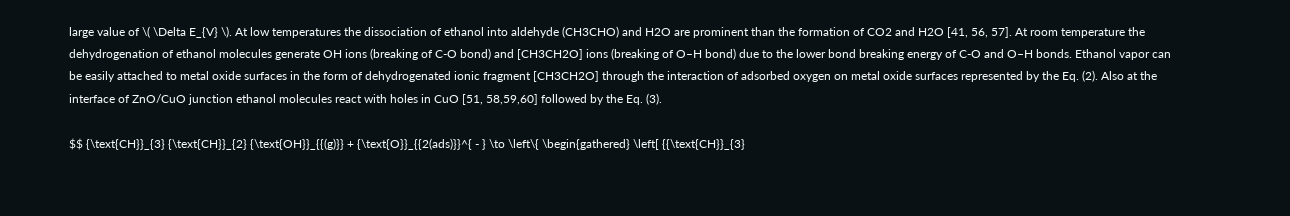large value of \( \Delta E_{V} \). At low temperatures the dissociation of ethanol into aldehyde (CH3CHO) and H2O are prominent than the formation of CO2 and H2O [41, 56, 57]. At room temperature the dehydrogenation of ethanol molecules generate OH ions (breaking of C-O bond) and [CH3CH2O] ions (breaking of O–H bond) due to the lower bond breaking energy of C-O and O–H bonds. Ethanol vapor can be easily attached to metal oxide surfaces in the form of dehydrogenated ionic fragment [CH3CH2O] through the interaction of adsorbed oxygen on metal oxide surfaces represented by the Eq. (2). Also at the interface of ZnO/CuO junction ethanol molecules react with holes in CuO [51, 58,59,60] followed by the Eq. (3).

$$ {\text{CH}}_{3} {\text{CH}}_{2} {\text{OH}}_{{(g)}} + {\text{O}}_{{2(ads)}}^{ - } \to \left\{ \begin{gathered} \left[ {{\text{CH}}_{3}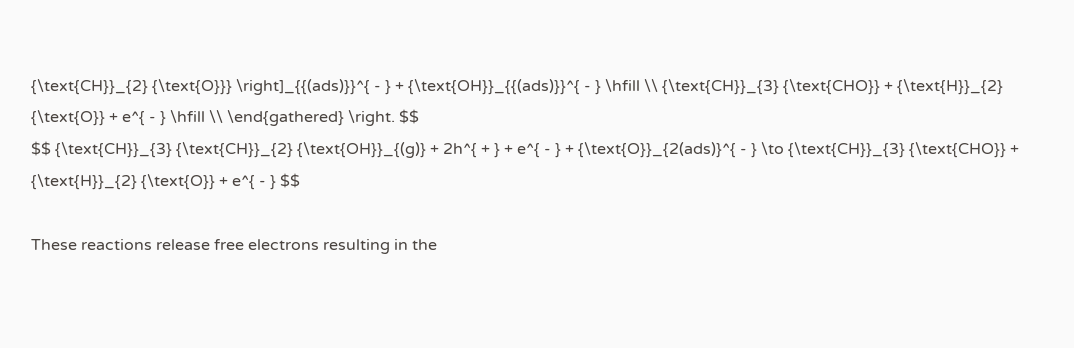{\text{CH}}_{2} {\text{O}}} \right]_{{(ads)}}^{ - } + {\text{OH}}_{{(ads)}}^{ - } \hfill \\ {\text{CH}}_{3} {\text{CHO}} + {\text{H}}_{2} {\text{O}} + e^{ - } \hfill \\ \end{gathered} \right. $$
$$ {\text{CH}}_{3} {\text{CH}}_{2} {\text{OH}}_{(g)} + 2h^{ + } + e^{ - } + {\text{O}}_{2(ads)}^{ - } \to {\text{CH}}_{3} {\text{CHO}} + {\text{H}}_{2} {\text{O}} + e^{ - } $$

These reactions release free electrons resulting in the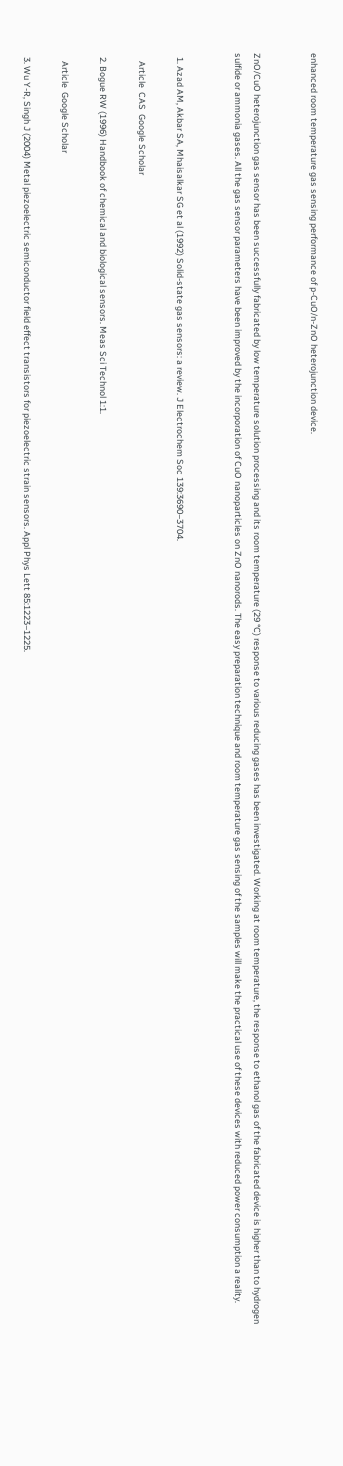enhanced room temperature gas sensing performance of p-CuO/n-ZnO heterojunction device.


ZnO/CuO heterojunction gas sensor has been successfully fabricated by low temperature solution processing and its room temperature (29 °C) response to various reducing gases has been investigated. Working at room temperature, the response to ethanol gas of the fabricated device is higher than to hydrogen sulfide or ammonia gases. All the gas sensor parameters have been improved by the incorporation of CuO nanoparticles on ZnO nanorods. The easy preparation technique and room temperature gas sensing of the samples will make the practical use of these devices with reduced power consumption a reality.


  1. Azad AM, Akbar SA, Mhaisalkar SG et al (1992) Solid-state gas sensors: a review. J Electrochem Soc 139:3690–3704.

    Article  CAS  Google Scholar

  2. Bogue RW (1996) Handbook of chemical and biological sensors. Meas Sci Technol 1:1.

    Article  Google Scholar

  3. Wu Y-R, Singh J (2004) Metal piezoelectric semiconductor field effect transistors for piezoelectric strain sensors. Appl Phys Lett 85:1223–1225.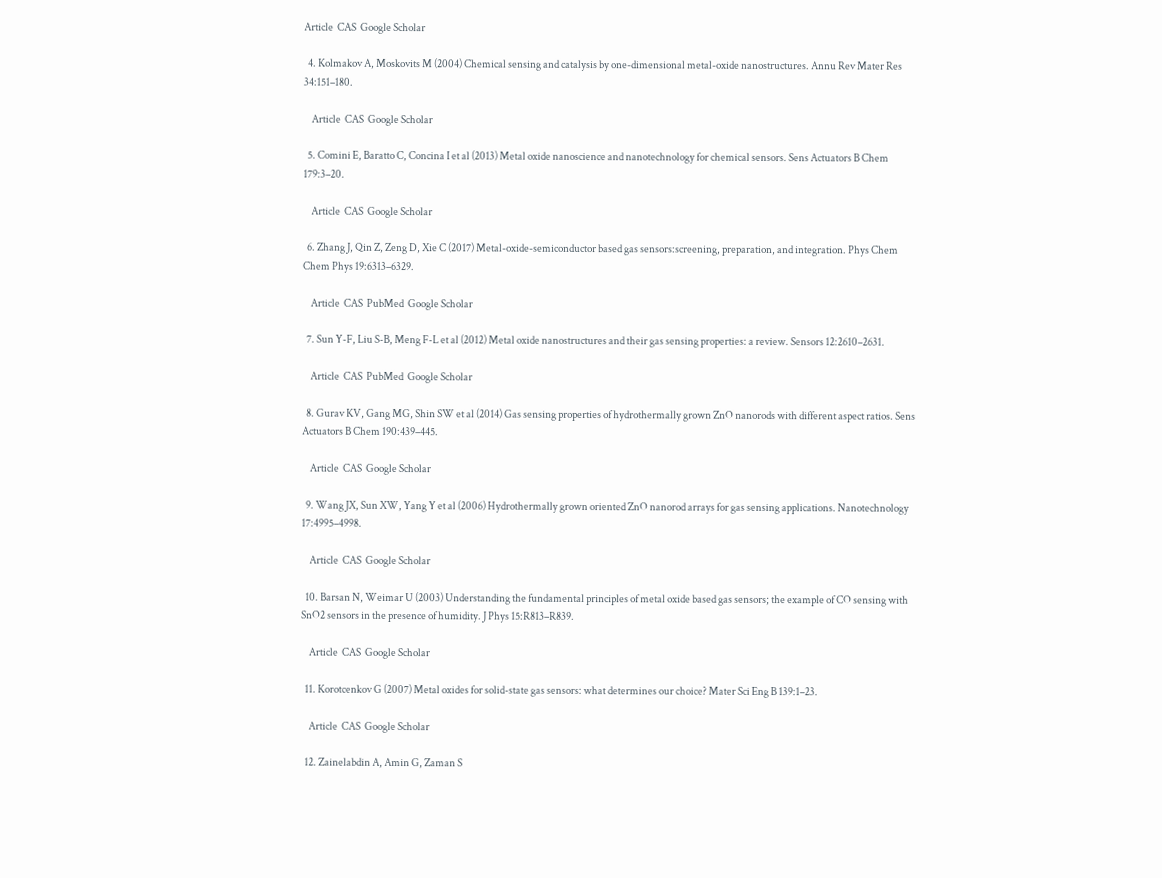Article  CAS  Google Scholar

  4. Kolmakov A, Moskovits M (2004) Chemical sensing and catalysis by one-dimensional metal-oxide nanostructures. Annu Rev Mater Res 34:151–180.

    Article  CAS  Google Scholar

  5. Comini E, Baratto C, Concina I et al (2013) Metal oxide nanoscience and nanotechnology for chemical sensors. Sens Actuators B Chem 179:3–20.

    Article  CAS  Google Scholar

  6. Zhang J, Qin Z, Zeng D, Xie C (2017) Metal-oxide-semiconductor based gas sensors:screening, preparation, and integration. Phys Chem Chem Phys 19:6313–6329.

    Article  CAS  PubMed  Google Scholar

  7. Sun Y-F, Liu S-B, Meng F-L et al (2012) Metal oxide nanostructures and their gas sensing properties: a review. Sensors 12:2610–2631.

    Article  CAS  PubMed  Google Scholar

  8. Gurav KV, Gang MG, Shin SW et al (2014) Gas sensing properties of hydrothermally grown ZnO nanorods with different aspect ratios. Sens Actuators B Chem 190:439–445.

    Article  CAS  Google Scholar

  9. Wang JX, Sun XW, Yang Y et al (2006) Hydrothermally grown oriented ZnO nanorod arrays for gas sensing applications. Nanotechnology 17:4995–4998.

    Article  CAS  Google Scholar

  10. Barsan N, Weimar U (2003) Understanding the fundamental principles of metal oxide based gas sensors; the example of CO sensing with SnO2 sensors in the presence of humidity. J Phys 15:R813–R839.

    Article  CAS  Google Scholar

  11. Korotcenkov G (2007) Metal oxides for solid-state gas sensors: what determines our choice? Mater Sci Eng B 139:1–23.

    Article  CAS  Google Scholar

  12. Zainelabdin A, Amin G, Zaman S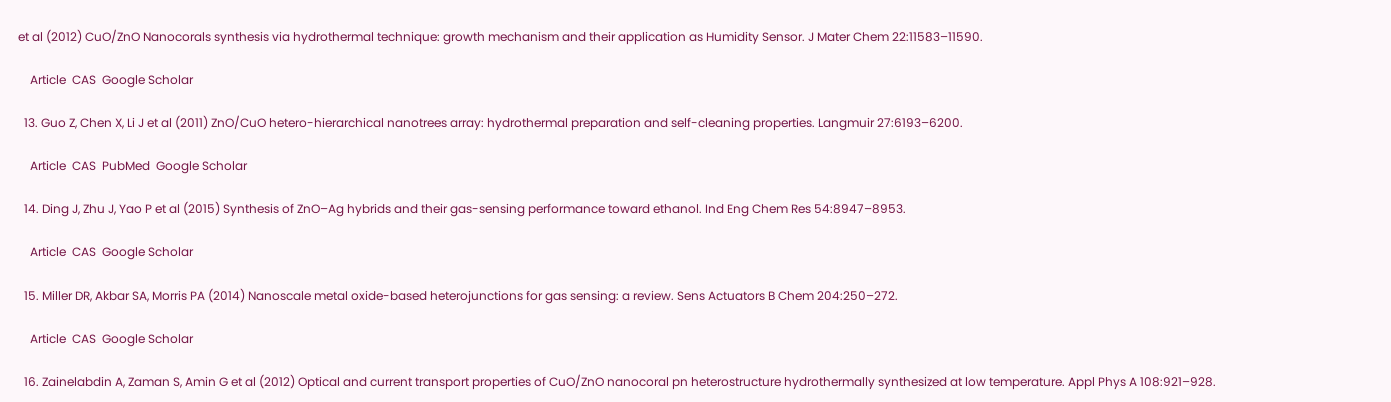et al (2012) CuO/ZnO Nanocorals synthesis via hydrothermal technique: growth mechanism and their application as Humidity Sensor. J Mater Chem 22:11583–11590.

    Article  CAS  Google Scholar

  13. Guo Z, Chen X, Li J et al (2011) ZnO/CuO hetero-hierarchical nanotrees array: hydrothermal preparation and self-cleaning properties. Langmuir 27:6193–6200.

    Article  CAS  PubMed  Google Scholar

  14. Ding J, Zhu J, Yao P et al (2015) Synthesis of ZnO–Ag hybrids and their gas-sensing performance toward ethanol. Ind Eng Chem Res 54:8947–8953.

    Article  CAS  Google Scholar

  15. Miller DR, Akbar SA, Morris PA (2014) Nanoscale metal oxide-based heterojunctions for gas sensing: a review. Sens Actuators B Chem 204:250–272.

    Article  CAS  Google Scholar

  16. Zainelabdin A, Zaman S, Amin G et al (2012) Optical and current transport properties of CuO/ZnO nanocoral pn heterostructure hydrothermally synthesized at low temperature. Appl Phys A 108:921–928.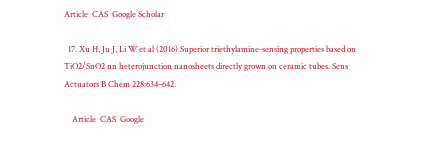Article  CAS  Google Scholar

  17. Xu H, Ju J, Li W et al (2016) Superior triethylamine-sensing properties based on TiO2/SnO2 nn heterojunction nanosheets directly grown on ceramic tubes. Sens Actuators B Chem 228:634–642.

    Article  CAS  Google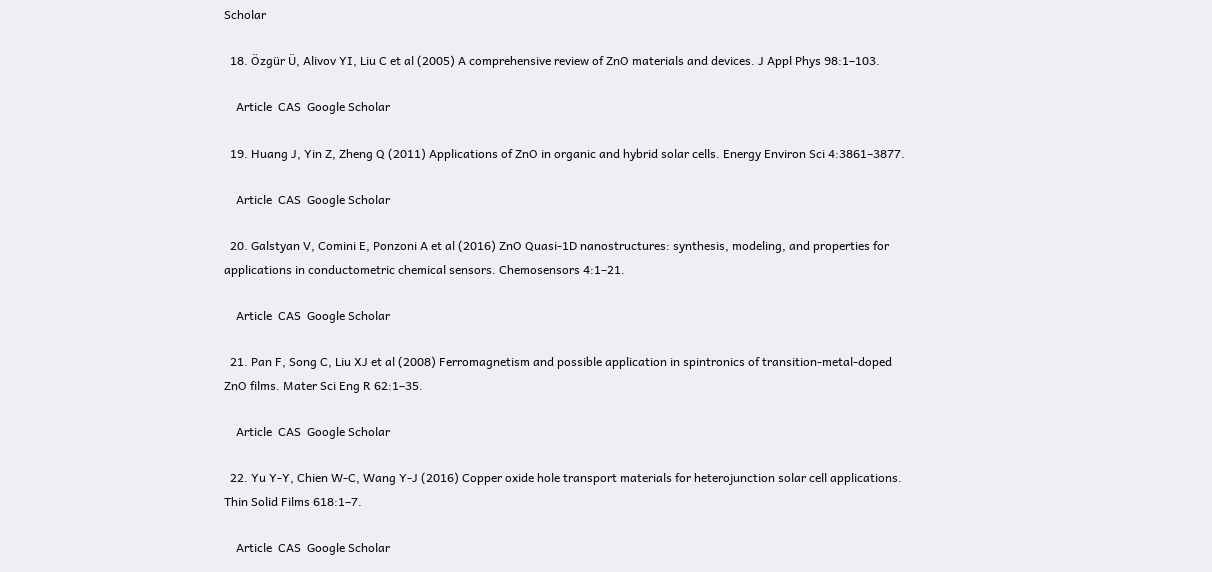Scholar

  18. Özgür Ü, Alivov YI, Liu C et al (2005) A comprehensive review of ZnO materials and devices. J Appl Phys 98:1–103.

    Article  CAS  Google Scholar

  19. Huang J, Yin Z, Zheng Q (2011) Applications of ZnO in organic and hybrid solar cells. Energy Environ Sci 4:3861–3877.

    Article  CAS  Google Scholar

  20. Galstyan V, Comini E, Ponzoni A et al (2016) ZnO Quasi-1D nanostructures: synthesis, modeling, and properties for applications in conductometric chemical sensors. Chemosensors 4:1–21.

    Article  CAS  Google Scholar

  21. Pan F, Song C, Liu XJ et al (2008) Ferromagnetism and possible application in spintronics of transition-metal-doped ZnO films. Mater Sci Eng R 62:1–35.

    Article  CAS  Google Scholar

  22. Yu Y-Y, Chien W-C, Wang Y-J (2016) Copper oxide hole transport materials for heterojunction solar cell applications. Thin Solid Films 618:1–7.

    Article  CAS  Google Scholar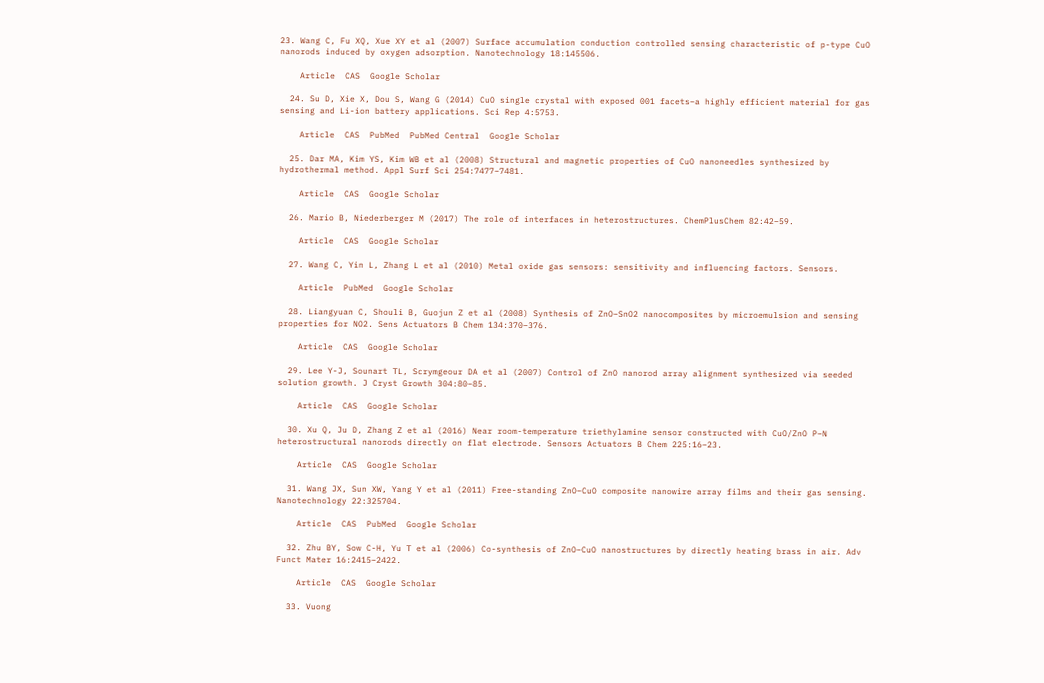23. Wang C, Fu XQ, Xue XY et al (2007) Surface accumulation conduction controlled sensing characteristic of p-type CuO nanorods induced by oxygen adsorption. Nanotechnology 18:145506.

    Article  CAS  Google Scholar

  24. Su D, Xie X, Dou S, Wang G (2014) CuO single crystal with exposed 001 facets–a highly efficient material for gas sensing and Li-ion battery applications. Sci Rep 4:5753.

    Article  CAS  PubMed  PubMed Central  Google Scholar

  25. Dar MA, Kim YS, Kim WB et al (2008) Structural and magnetic properties of CuO nanoneedles synthesized by hydrothermal method. Appl Surf Sci 254:7477–7481.

    Article  CAS  Google Scholar

  26. Mario B, Niederberger M (2017) The role of interfaces in heterostructures. ChemPlusChem 82:42–59.

    Article  CAS  Google Scholar

  27. Wang C, Yin L, Zhang L et al (2010) Metal oxide gas sensors: sensitivity and influencing factors. Sensors.

    Article  PubMed  Google Scholar

  28. Liangyuan C, Shouli B, Guojun Z et al (2008) Synthesis of ZnO–SnO2 nanocomposites by microemulsion and sensing properties for NO2. Sens Actuators B Chem 134:370–376.

    Article  CAS  Google Scholar

  29. Lee Y-J, Sounart TL, Scrymgeour DA et al (2007) Control of ZnO nanorod array alignment synthesized via seeded solution growth. J Cryst Growth 304:80–85.

    Article  CAS  Google Scholar

  30. Xu Q, Ju D, Zhang Z et al (2016) Near room-temperature triethylamine sensor constructed with CuO/ZnO P–N heterostructural nanorods directly on flat electrode. Sensors Actuators B Chem 225:16–23.

    Article  CAS  Google Scholar

  31. Wang JX, Sun XW, Yang Y et al (2011) Free-standing ZnO–CuO composite nanowire array films and their gas sensing. Nanotechnology 22:325704.

    Article  CAS  PubMed  Google Scholar

  32. Zhu BY, Sow C-H, Yu T et al (2006) Co-synthesis of ZnO–CuO nanostructures by directly heating brass in air. Adv Funct Mater 16:2415–2422.

    Article  CAS  Google Scholar

  33. Vuong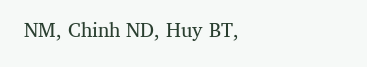NM, Chinh ND, Huy BT,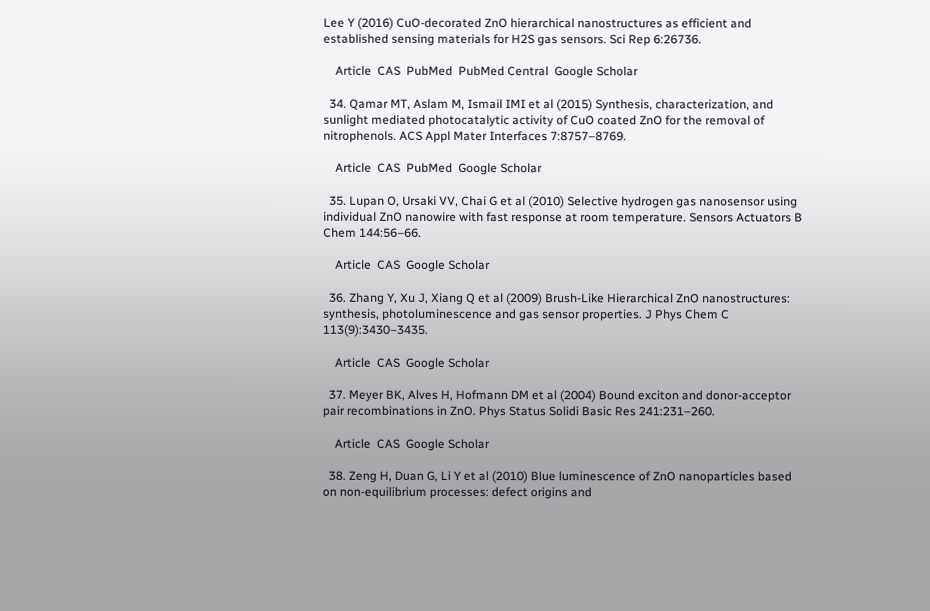Lee Y (2016) CuO-decorated ZnO hierarchical nanostructures as efficient and established sensing materials for H2S gas sensors. Sci Rep 6:26736.

    Article  CAS  PubMed  PubMed Central  Google Scholar

  34. Qamar MT, Aslam M, Ismail IMI et al (2015) Synthesis, characterization, and sunlight mediated photocatalytic activity of CuO coated ZnO for the removal of nitrophenols. ACS Appl Mater Interfaces 7:8757–8769.

    Article  CAS  PubMed  Google Scholar

  35. Lupan O, Ursaki VV, Chai G et al (2010) Selective hydrogen gas nanosensor using individual ZnO nanowire with fast response at room temperature. Sensors Actuators B Chem 144:56–66.

    Article  CAS  Google Scholar

  36. Zhang Y, Xu J, Xiang Q et al (2009) Brush-Like Hierarchical ZnO nanostructures: synthesis, photoluminescence and gas sensor properties. J Phys Chem C 113(9):3430–3435.

    Article  CAS  Google Scholar

  37. Meyer BK, Alves H, Hofmann DM et al (2004) Bound exciton and donor-acceptor pair recombinations in ZnO. Phys Status Solidi Basic Res 241:231–260.

    Article  CAS  Google Scholar

  38. Zeng H, Duan G, Li Y et al (2010) Blue luminescence of ZnO nanoparticles based on non-equilibrium processes: defect origins and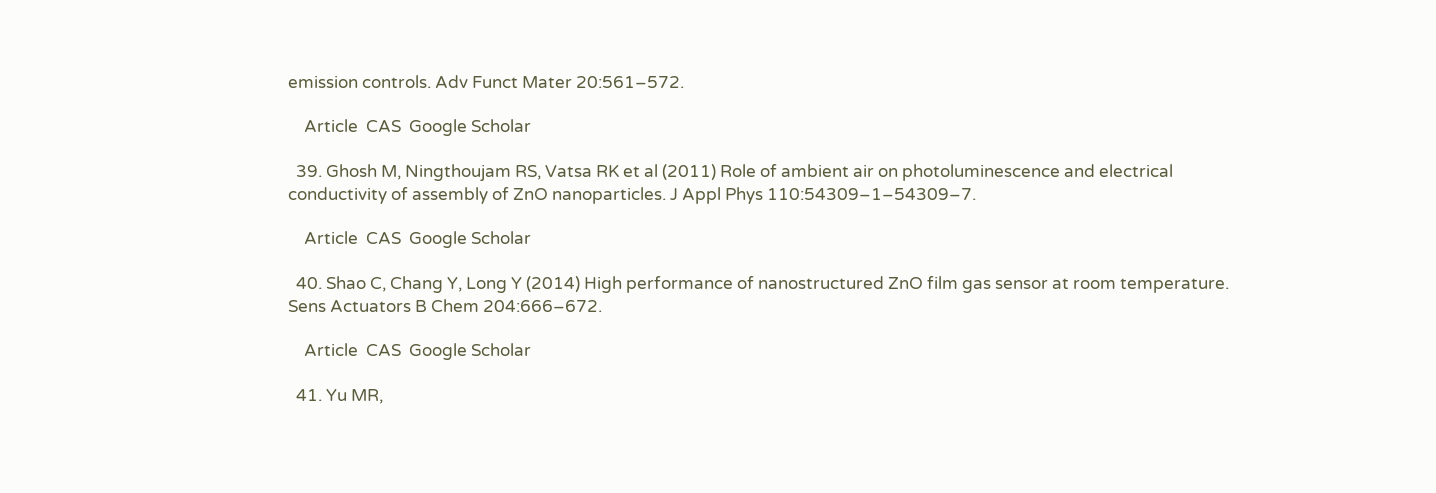emission controls. Adv Funct Mater 20:561–572.

    Article  CAS  Google Scholar

  39. Ghosh M, Ningthoujam RS, Vatsa RK et al (2011) Role of ambient air on photoluminescence and electrical conductivity of assembly of ZnO nanoparticles. J Appl Phys 110:54309–1–54309–7.

    Article  CAS  Google Scholar

  40. Shao C, Chang Y, Long Y (2014) High performance of nanostructured ZnO film gas sensor at room temperature. Sens Actuators B Chem 204:666–672.

    Article  CAS  Google Scholar

  41. Yu MR,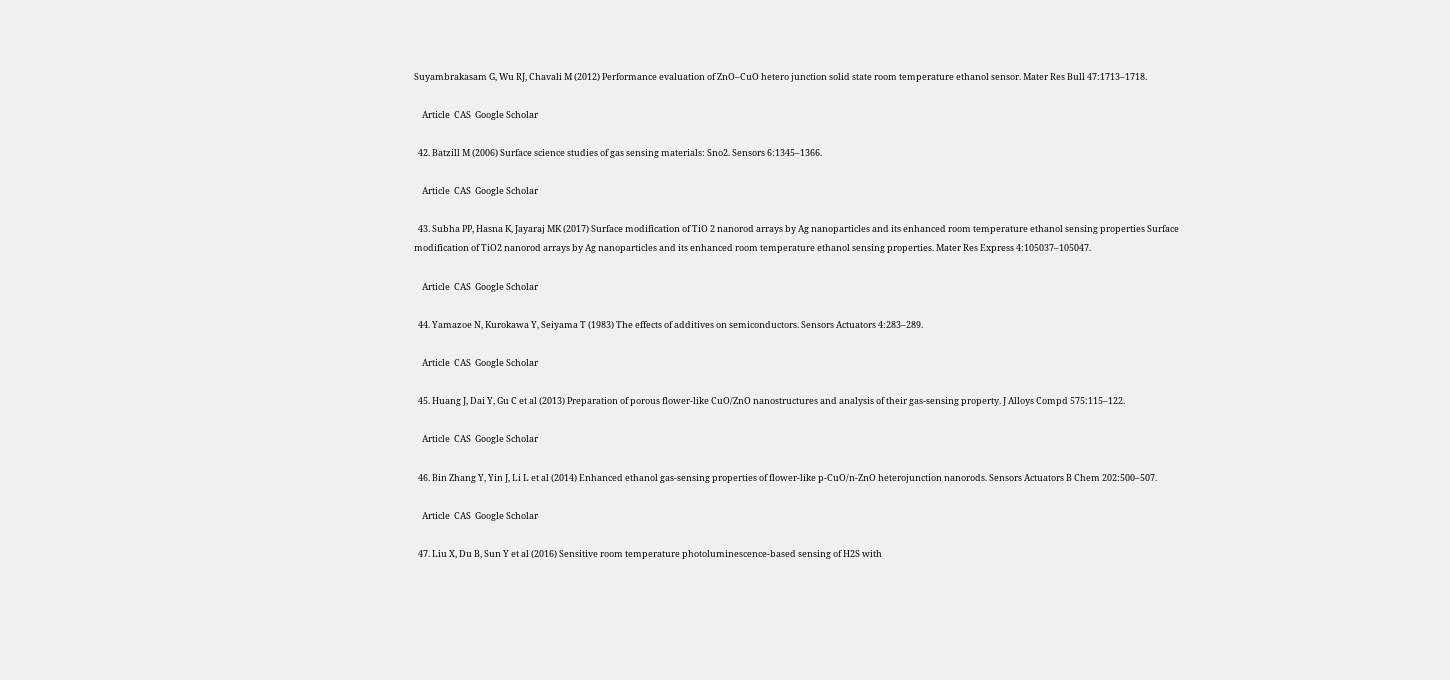Suyambrakasam G, Wu RJ, Chavali M (2012) Performance evaluation of ZnO–CuO hetero junction solid state room temperature ethanol sensor. Mater Res Bull 47:1713–1718.

    Article  CAS  Google Scholar

  42. Batzill M (2006) Surface science studies of gas sensing materials: Sno2. Sensors 6:1345–1366.

    Article  CAS  Google Scholar

  43. Subha PP, Hasna K, Jayaraj MK (2017) Surface modification of TiO 2 nanorod arrays by Ag nanoparticles and its enhanced room temperature ethanol sensing properties Surface modification of TiO2 nanorod arrays by Ag nanoparticles and its enhanced room temperature ethanol sensing properties. Mater Res Express 4:105037–105047.

    Article  CAS  Google Scholar

  44. Yamazoe N, Kurokawa Y, Seiyama T (1983) The effects of additives on semiconductors. Sensors Actuators 4:283–289.

    Article  CAS  Google Scholar

  45. Huang J, Dai Y, Gu C et al (2013) Preparation of porous flower-like CuO/ZnO nanostructures and analysis of their gas-sensing property. J Alloys Compd 575:115–122.

    Article  CAS  Google Scholar

  46. Bin Zhang Y, Yin J, Li L et al (2014) Enhanced ethanol gas-sensing properties of flower-like p-CuO/n-ZnO heterojunction nanorods. Sensors Actuators B Chem 202:500–507.

    Article  CAS  Google Scholar

  47. Liu X, Du B, Sun Y et al (2016) Sensitive room temperature photoluminescence-based sensing of H2S with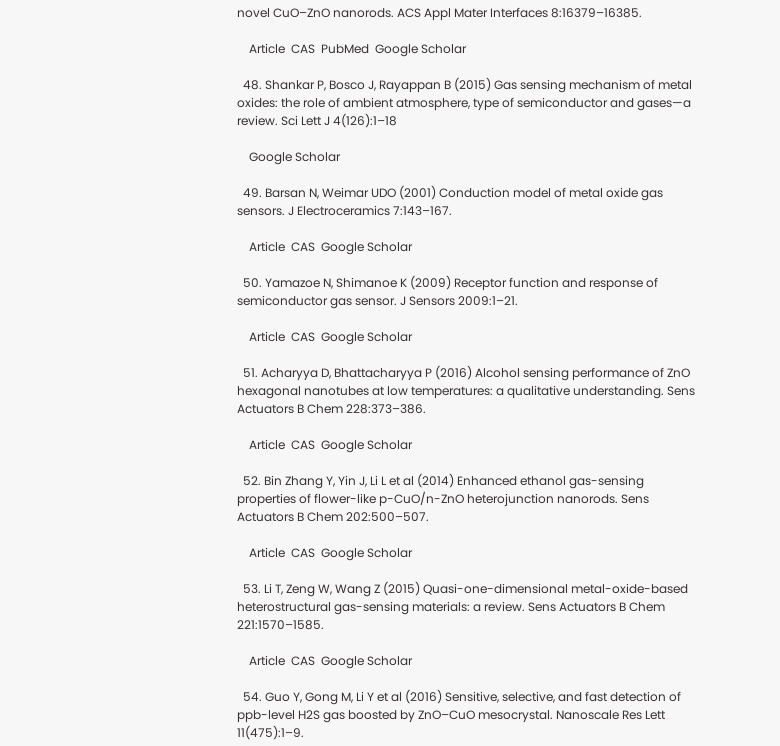novel CuO–ZnO nanorods. ACS Appl Mater Interfaces 8:16379–16385.

    Article  CAS  PubMed  Google Scholar

  48. Shankar P, Bosco J, Rayappan B (2015) Gas sensing mechanism of metal oxides: the role of ambient atmosphere, type of semiconductor and gases—a review. Sci Lett J 4(126):1–18

    Google Scholar

  49. Barsan N, Weimar UDO (2001) Conduction model of metal oxide gas sensors. J Electroceramics 7:143–167.

    Article  CAS  Google Scholar

  50. Yamazoe N, Shimanoe K (2009) Receptor function and response of semiconductor gas sensor. J Sensors 2009:1–21.

    Article  CAS  Google Scholar

  51. Acharyya D, Bhattacharyya P (2016) Alcohol sensing performance of ZnO hexagonal nanotubes at low temperatures: a qualitative understanding. Sens Actuators B Chem 228:373–386.

    Article  CAS  Google Scholar

  52. Bin Zhang Y, Yin J, Li L et al (2014) Enhanced ethanol gas-sensing properties of flower-like p-CuO/n-ZnO heterojunction nanorods. Sens Actuators B Chem 202:500–507.

    Article  CAS  Google Scholar

  53. Li T, Zeng W, Wang Z (2015) Quasi-one-dimensional metal-oxide-based heterostructural gas-sensing materials: a review. Sens Actuators B Chem 221:1570–1585.

    Article  CAS  Google Scholar

  54. Guo Y, Gong M, Li Y et al (2016) Sensitive, selective, and fast detection of ppb-level H2S gas boosted by ZnO–CuO mesocrystal. Nanoscale Res Lett 11(475):1–9.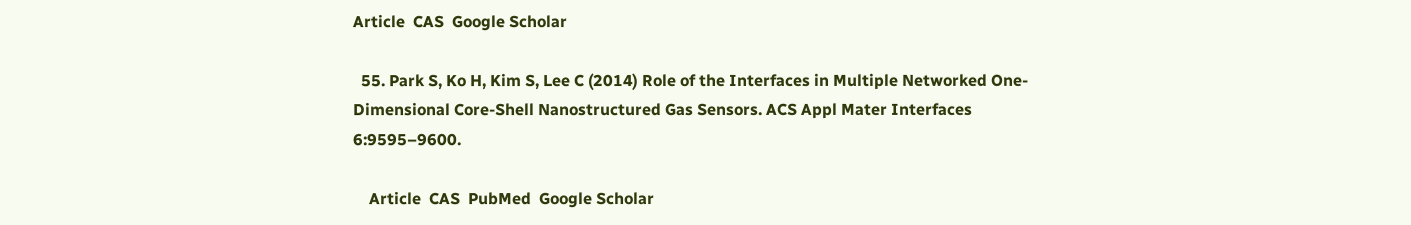Article  CAS  Google Scholar

  55. Park S, Ko H, Kim S, Lee C (2014) Role of the Interfaces in Multiple Networked One-Dimensional Core-Shell Nanostructured Gas Sensors. ACS Appl Mater Interfaces 6:9595–9600.

    Article  CAS  PubMed  Google Scholar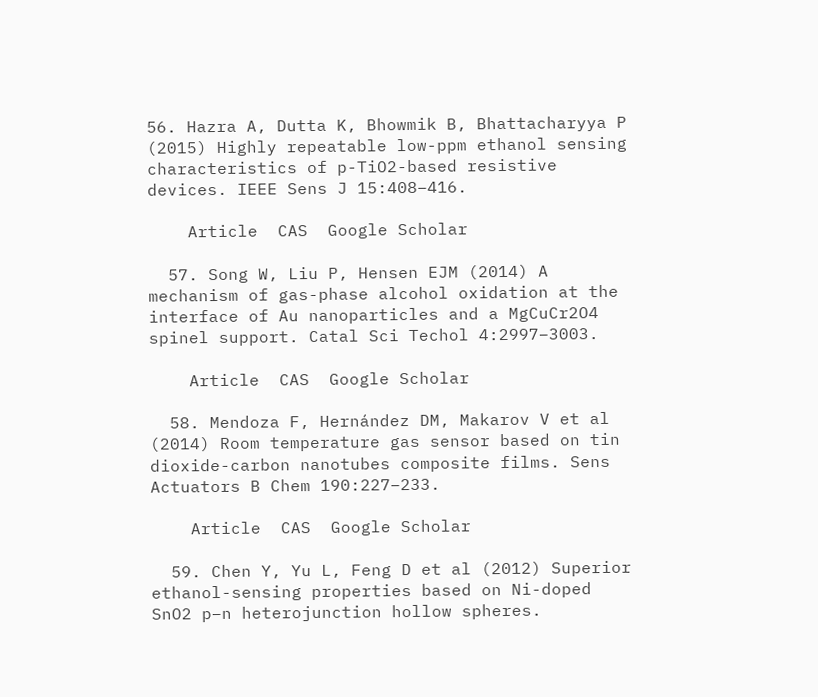56. Hazra A, Dutta K, Bhowmik B, Bhattacharyya P (2015) Highly repeatable low-ppm ethanol sensing characteristics of p-TiO2-based resistive devices. IEEE Sens J 15:408–416.

    Article  CAS  Google Scholar

  57. Song W, Liu P, Hensen EJM (2014) A mechanism of gas-phase alcohol oxidation at the interface of Au nanoparticles and a MgCuCr2O4 spinel support. Catal Sci Techol 4:2997–3003.

    Article  CAS  Google Scholar

  58. Mendoza F, Hernández DM, Makarov V et al (2014) Room temperature gas sensor based on tin dioxide-carbon nanotubes composite films. Sens Actuators B Chem 190:227–233.

    Article  CAS  Google Scholar

  59. Chen Y, Yu L, Feng D et al (2012) Superior ethanol-sensing properties based on Ni-doped SnO2 p–n heterojunction hollow spheres.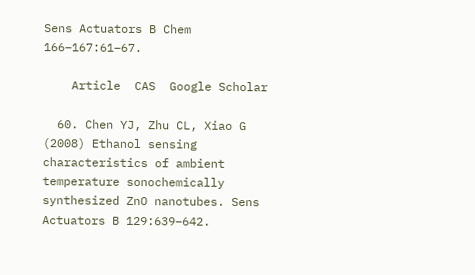Sens Actuators B Chem 166–167:61–67.

    Article  CAS  Google Scholar

  60. Chen YJ, Zhu CL, Xiao G (2008) Ethanol sensing characteristics of ambient temperature sonochemically synthesized ZnO nanotubes. Sens Actuators B 129:639–642.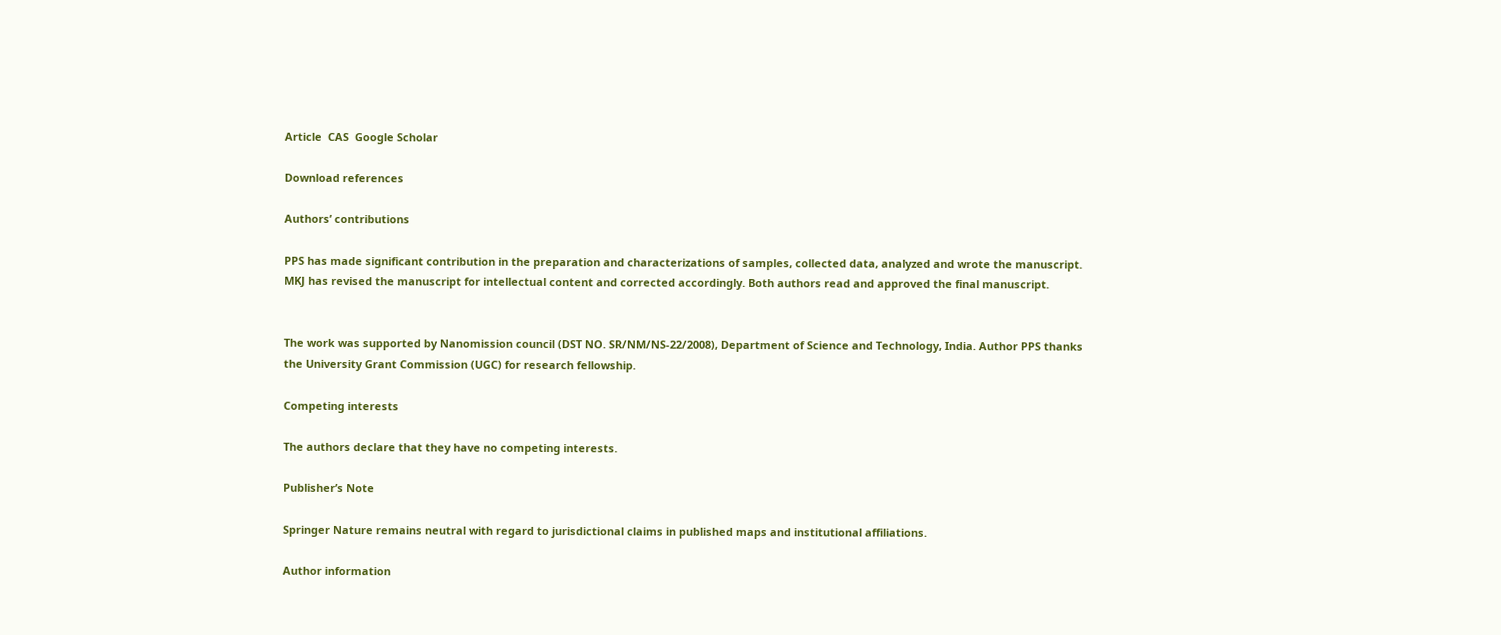Article  CAS  Google Scholar

Download references

Authors’ contributions

PPS has made significant contribution in the preparation and characterizations of samples, collected data, analyzed and wrote the manuscript. MKJ has revised the manuscript for intellectual content and corrected accordingly. Both authors read and approved the final manuscript.


The work was supported by Nanomission council (DST NO. SR/NM/NS-22/2008), Department of Science and Technology, India. Author PPS thanks the University Grant Commission (UGC) for research fellowship.

Competing interests

The authors declare that they have no competing interests.

Publisher’s Note

Springer Nature remains neutral with regard to jurisdictional claims in published maps and institutional affiliations.

Author information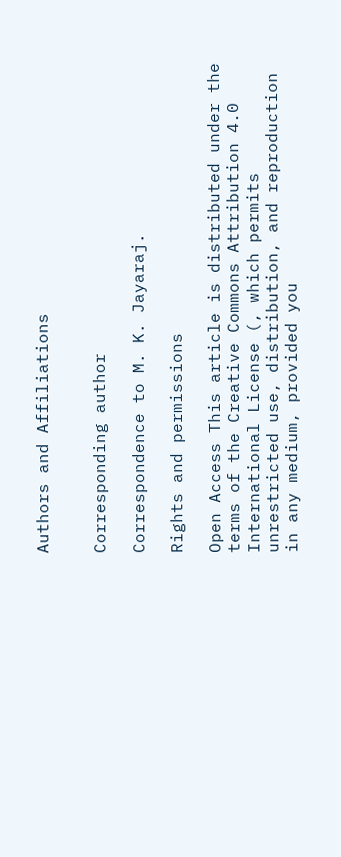Authors and Affiliations


Corresponding author

Correspondence to M. K. Jayaraj.

Rights and permissions

Open Access This article is distributed under the terms of the Creative Commons Attribution 4.0 International License (, which permits unrestricted use, distribution, and reproduction in any medium, provided you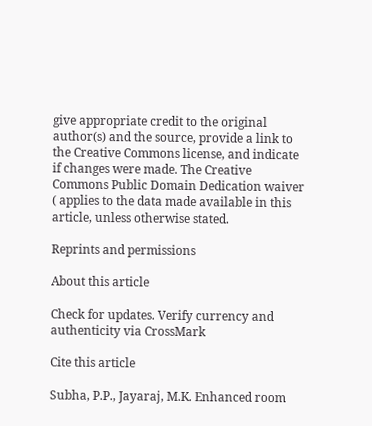give appropriate credit to the original author(s) and the source, provide a link to the Creative Commons license, and indicate if changes were made. The Creative Commons Public Domain Dedication waiver ( applies to the data made available in this article, unless otherwise stated.

Reprints and permissions

About this article

Check for updates. Verify currency and authenticity via CrossMark

Cite this article

Subha, P.P., Jayaraj, M.K. Enhanced room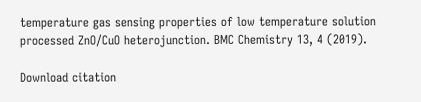temperature gas sensing properties of low temperature solution processed ZnO/CuO heterojunction. BMC Chemistry 13, 4 (2019).

Download citation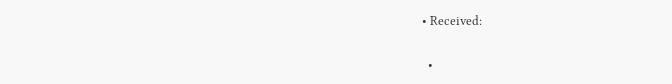• Received:

  •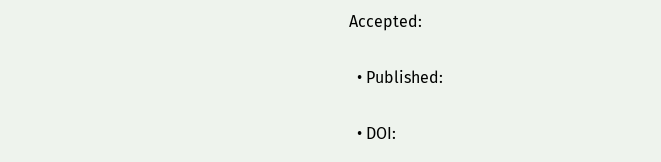Accepted:

  • Published:

  • DOI: